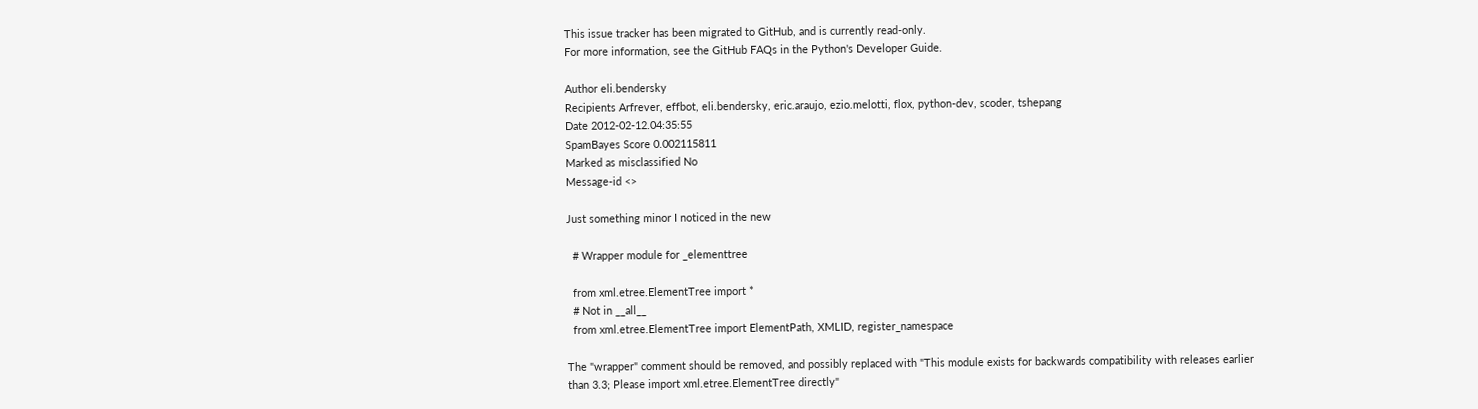This issue tracker has been migrated to GitHub, and is currently read-only.
For more information, see the GitHub FAQs in the Python's Developer Guide.

Author eli.bendersky
Recipients Arfrever, effbot, eli.bendersky, eric.araujo, ezio.melotti, flox, python-dev, scoder, tshepang
Date 2012-02-12.04:35:55
SpamBayes Score 0.002115811
Marked as misclassified No
Message-id <>

Just something minor I noticed in the new

  # Wrapper module for _elementtree

  from xml.etree.ElementTree import *
  # Not in __all__
  from xml.etree.ElementTree import ElementPath, XMLID, register_namespace

The "wrapper" comment should be removed, and possibly replaced with "This module exists for backwards compatibility with releases earlier than 3.3; Please import xml.etree.ElementTree directly"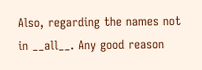Also, regarding the names not in __all__. Any good reason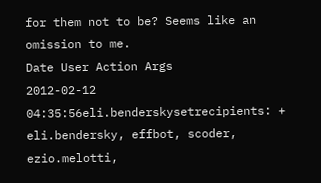for them not to be? Seems like an omission to me.
Date User Action Args
2012-02-12 04:35:56eli.benderskysetrecipients: + eli.bendersky, effbot, scoder, ezio.melotti,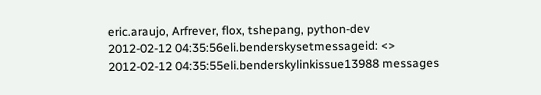eric.araujo, Arfrever, flox, tshepang, python-dev
2012-02-12 04:35:56eli.benderskysetmessageid: <>
2012-02-12 04:35:55eli.benderskylinkissue13988 messages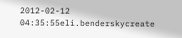2012-02-12 04:35:55eli.benderskycreate